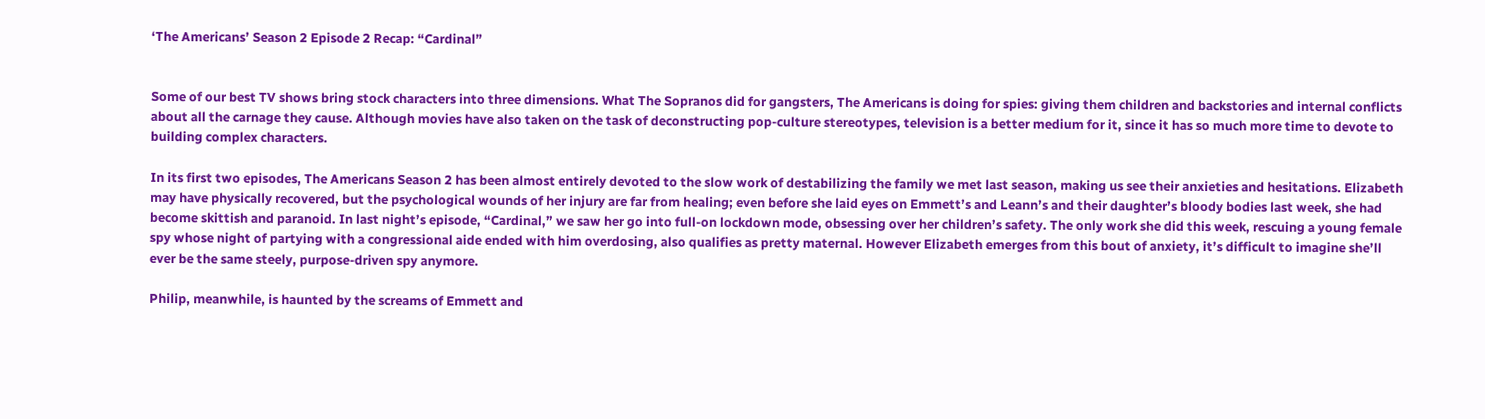‘The Americans’ Season 2 Episode 2 Recap: “Cardinal”


Some of our best TV shows bring stock characters into three dimensions. What The Sopranos did for gangsters, The Americans is doing for spies: giving them children and backstories and internal conflicts about all the carnage they cause. Although movies have also taken on the task of deconstructing pop-culture stereotypes, television is a better medium for it, since it has so much more time to devote to building complex characters.

In its first two episodes, The Americans Season 2 has been almost entirely devoted to the slow work of destabilizing the family we met last season, making us see their anxieties and hesitations. Elizabeth may have physically recovered, but the psychological wounds of her injury are far from healing; even before she laid eyes on Emmett’s and Leann’s and their daughter’s bloody bodies last week, she had become skittish and paranoid. In last night’s episode, “Cardinal,” we saw her go into full-on lockdown mode, obsessing over her children’s safety. The only work she did this week, rescuing a young female spy whose night of partying with a congressional aide ended with him overdosing, also qualifies as pretty maternal. However Elizabeth emerges from this bout of anxiety, it’s difficult to imagine she’ll ever be the same steely, purpose-driven spy anymore.

Philip, meanwhile, is haunted by the screams of Emmett and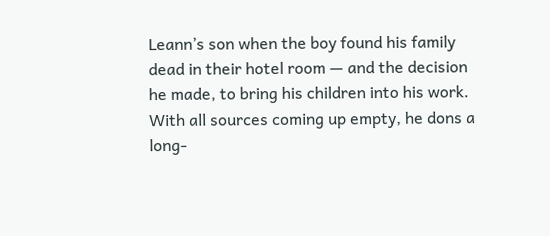Leann’s son when the boy found his family dead in their hotel room — and the decision he made, to bring his children into his work. With all sources coming up empty, he dons a long-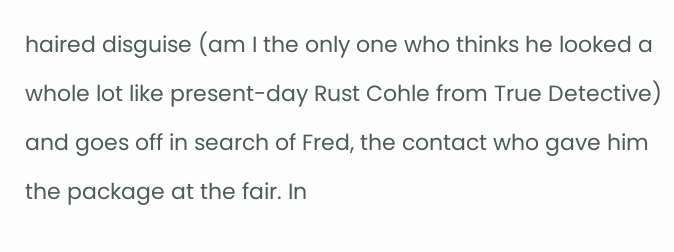haired disguise (am I the only one who thinks he looked a whole lot like present-day Rust Cohle from True Detective) and goes off in search of Fred, the contact who gave him the package at the fair. In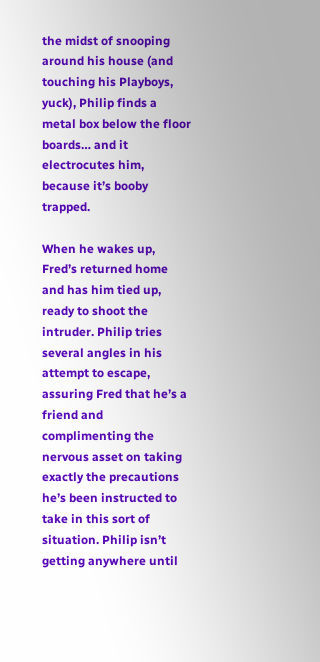the midst of snooping around his house (and touching his Playboys, yuck), Philip finds a metal box below the floor boards… and it electrocutes him, because it’s booby trapped.

When he wakes up, Fred’s returned home and has him tied up, ready to shoot the intruder. Philip tries several angles in his attempt to escape, assuring Fred that he’s a friend and complimenting the nervous asset on taking exactly the precautions he’s been instructed to take in this sort of situation. Philip isn’t getting anywhere until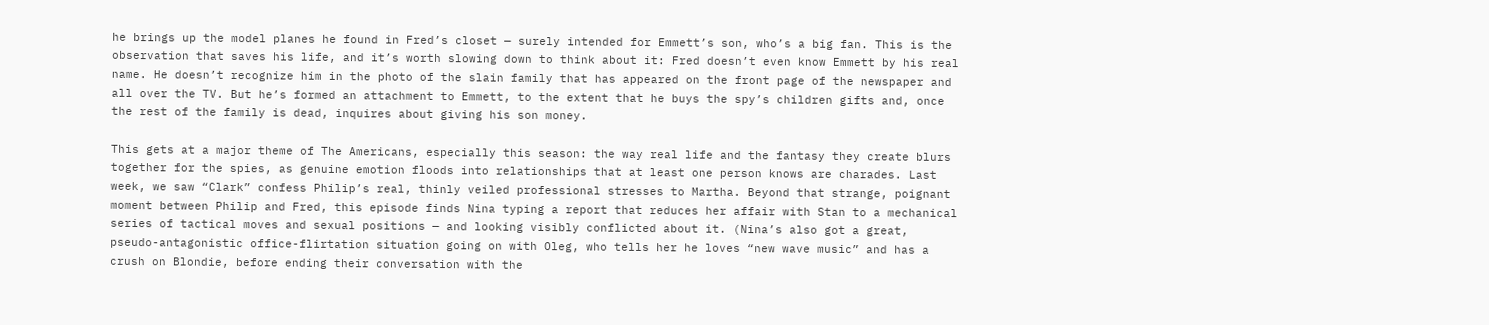he brings up the model planes he found in Fred’s closet — surely intended for Emmett’s son, who’s a big fan. This is the observation that saves his life, and it’s worth slowing down to think about it: Fred doesn’t even know Emmett by his real name. He doesn’t recognize him in the photo of the slain family that has appeared on the front page of the newspaper and all over the TV. But he’s formed an attachment to Emmett, to the extent that he buys the spy’s children gifts and, once the rest of the family is dead, inquires about giving his son money.

This gets at a major theme of The Americans, especially this season: the way real life and the fantasy they create blurs together for the spies, as genuine emotion floods into relationships that at least one person knows are charades. Last week, we saw “Clark” confess Philip’s real, thinly veiled professional stresses to Martha. Beyond that strange, poignant moment between Philip and Fred, this episode finds Nina typing a report that reduces her affair with Stan to a mechanical series of tactical moves and sexual positions — and looking visibly conflicted about it. (Nina’s also got a great, pseudo-antagonistic office-flirtation situation going on with Oleg, who tells her he loves “new wave music” and has a crush on Blondie, before ending their conversation with the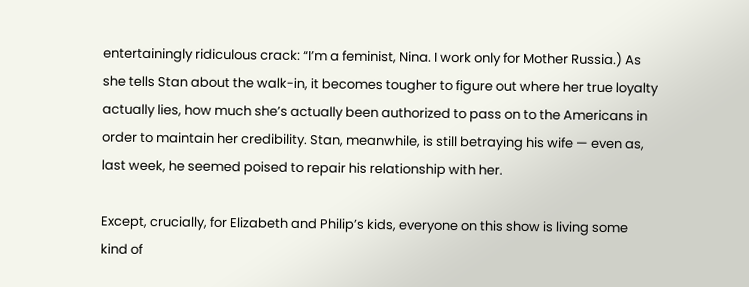entertainingly ridiculous crack: “I’m a feminist, Nina. I work only for Mother Russia.) As she tells Stan about the walk-in, it becomes tougher to figure out where her true loyalty actually lies, how much she’s actually been authorized to pass on to the Americans in order to maintain her credibility. Stan, meanwhile, is still betraying his wife — even as, last week, he seemed poised to repair his relationship with her.

Except, crucially, for Elizabeth and Philip’s kids, everyone on this show is living some kind of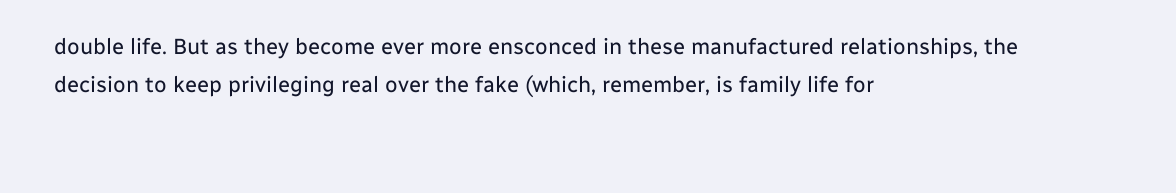double life. But as they become ever more ensconced in these manufactured relationships, the decision to keep privileging real over the fake (which, remember, is family life for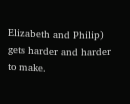Elizabeth and Philip) gets harder and harder to make.